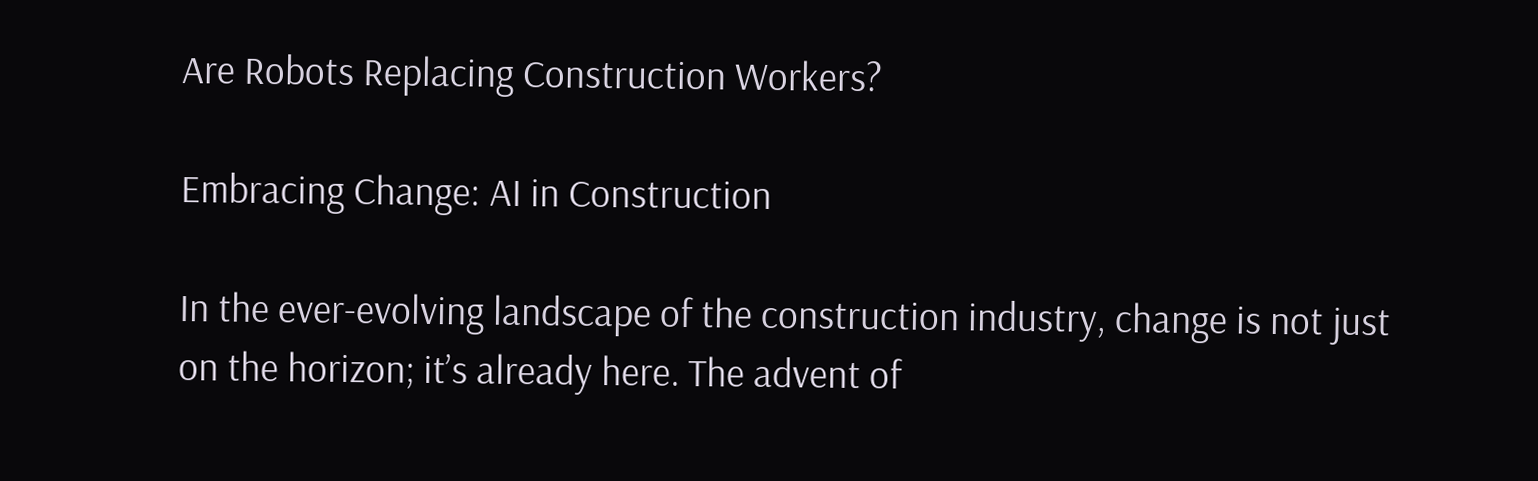Are Robots Replacing Construction Workers?

Embracing Change: AI in Construction

In the ever-evolving landscape of the construction industry, change is not just on the horizon; it’s already here. The advent of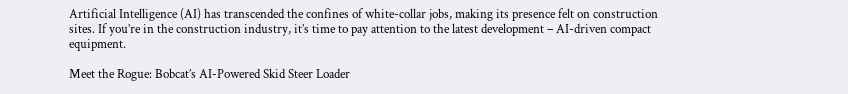Artificial Intelligence (AI) has transcended the confines of white-collar jobs, making its presence felt on construction sites. If you’re in the construction industry, it’s time to pay attention to the latest development – AI-driven compact equipment.

Meet the Rogue: Bobcat’s AI-Powered Skid Steer Loader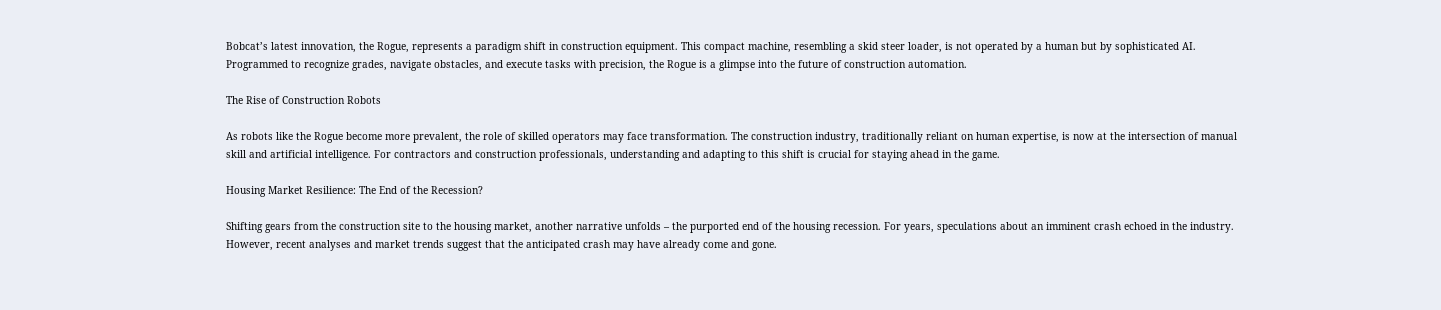Bobcat’s latest innovation, the Rogue, represents a paradigm shift in construction equipment. This compact machine, resembling a skid steer loader, is not operated by a human but by sophisticated AI. Programmed to recognize grades, navigate obstacles, and execute tasks with precision, the Rogue is a glimpse into the future of construction automation.

The Rise of Construction Robots

As robots like the Rogue become more prevalent, the role of skilled operators may face transformation. The construction industry, traditionally reliant on human expertise, is now at the intersection of manual skill and artificial intelligence. For contractors and construction professionals, understanding and adapting to this shift is crucial for staying ahead in the game.

Housing Market Resilience: The End of the Recession?

Shifting gears from the construction site to the housing market, another narrative unfolds – the purported end of the housing recession. For years, speculations about an imminent crash echoed in the industry. However, recent analyses and market trends suggest that the anticipated crash may have already come and gone.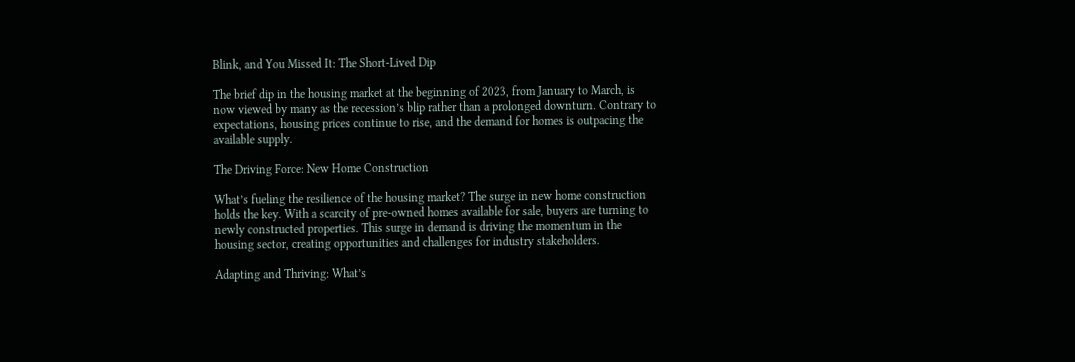Blink, and You Missed It: The Short-Lived Dip

The brief dip in the housing market at the beginning of 2023, from January to March, is now viewed by many as the recession’s blip rather than a prolonged downturn. Contrary to expectations, housing prices continue to rise, and the demand for homes is outpacing the available supply.

The Driving Force: New Home Construction

What’s fueling the resilience of the housing market? The surge in new home construction holds the key. With a scarcity of pre-owned homes available for sale, buyers are turning to newly constructed properties. This surge in demand is driving the momentum in the housing sector, creating opportunities and challenges for industry stakeholders.

Adapting and Thriving: What’s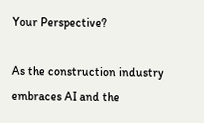Your Perspective?

As the construction industry embraces AI and the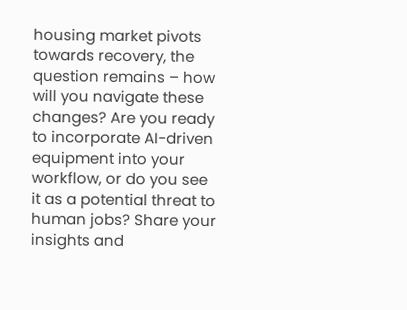housing market pivots towards recovery, the question remains – how will you navigate these changes? Are you ready to incorporate AI-driven equipment into your workflow, or do you see it as a potential threat to human jobs? Share your insights and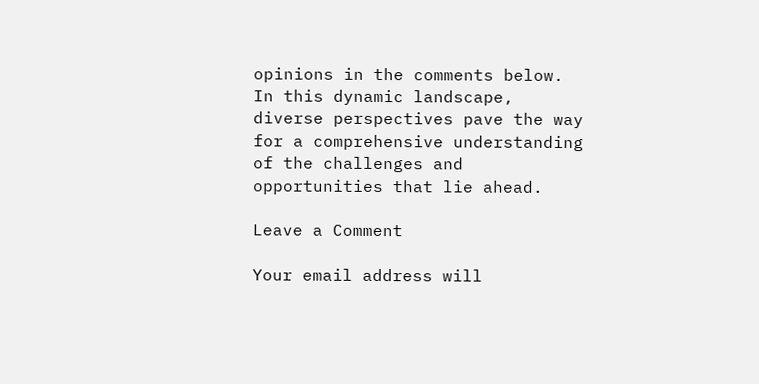opinions in the comments below. In this dynamic landscape, diverse perspectives pave the way for a comprehensive understanding of the challenges and opportunities that lie ahead.

Leave a Comment

Your email address will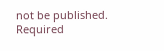not be published. Required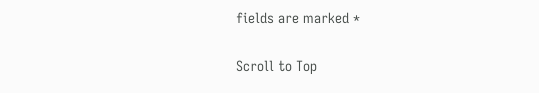fields are marked *

Scroll to Top